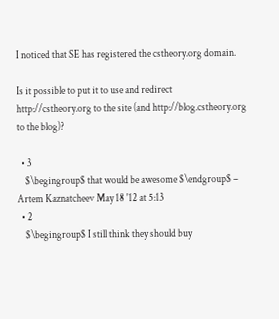I noticed that SE has registered the cstheory.org domain.

Is it possible to put it to use and redirect http://cstheory.org to the site (and http://blog.cstheory.org to the blog)?

  • 3
    $\begingroup$ that would be awesome $\endgroup$ – Artem Kaznatcheev May 18 '12 at 5:13
  • 2
    $\begingroup$ I still think they should buy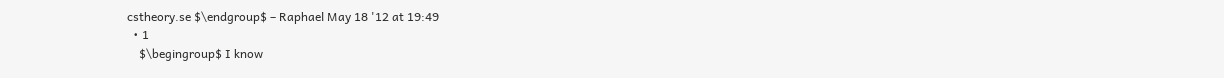cstheory.se $\endgroup$ – Raphael May 18 '12 at 19:49
  • 1
    $\begingroup$ I know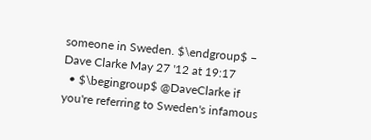someone in Sweden. $\endgroup$ – Dave Clarke May 27 '12 at 19:17
  • $\begingroup$ @DaveClarke if you're referring to Sweden's infamous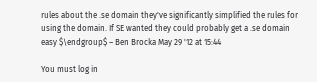rules about the .se domain they've significantly simplified the rules for using the domain. If SE wanted they could probably get a .se domain easy $\endgroup$ – Ben Brocka May 29 '12 at 15:44

You must log in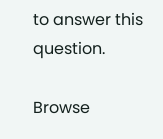to answer this question.

Browse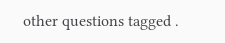other questions tagged .